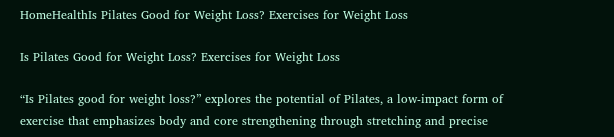HomeHealthIs Pilates Good for Weight Loss? Exercises for Weight Loss

Is Pilates Good for Weight Loss? Exercises for Weight Loss

“Is Pilates good for weight loss?” explores the potential of Pilates, a low-impact form of exercise that emphasizes body and core strengthening through stretching and precise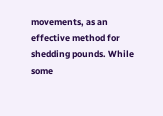movements, as an effective method for shedding pounds. While some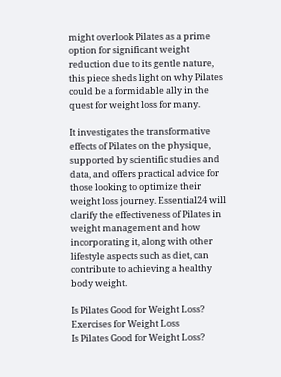might overlook Pilates as a prime option for significant weight reduction due to its gentle nature, this piece sheds light on why Pilates could be a formidable ally in the quest for weight loss for many.

It investigates the transformative effects of Pilates on the physique, supported by scientific studies and data, and offers practical advice for those looking to optimize their weight loss journey. Essential24 will clarify the effectiveness of Pilates in weight management and how incorporating it, along with other lifestyle aspects such as diet, can contribute to achieving a healthy body weight.

Is Pilates Good for Weight Loss? Exercises for Weight Loss
Is Pilates Good for Weight Loss?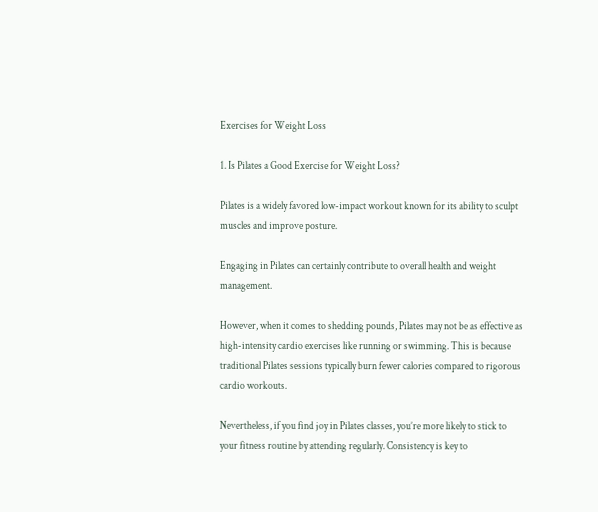Exercises for Weight Loss

1. Is Pilates a Good Exercise for Weight Loss?

Pilates is a widely favored low-impact workout known for its ability to sculpt muscles and improve posture.

Engaging in Pilates can certainly contribute to overall health and weight management.

However, when it comes to shedding pounds, Pilates may not be as effective as high-intensity cardio exercises like running or swimming. This is because traditional Pilates sessions typically burn fewer calories compared to rigorous cardio workouts.

Nevertheless, if you find joy in Pilates classes, you’re more likely to stick to your fitness routine by attending regularly. Consistency is key to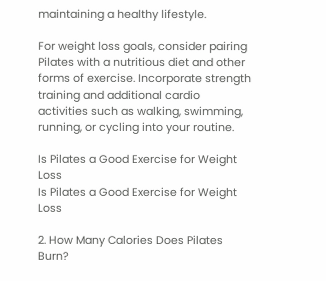maintaining a healthy lifestyle.

For weight loss goals, consider pairing Pilates with a nutritious diet and other forms of exercise. Incorporate strength training and additional cardio activities such as walking, swimming, running, or cycling into your routine.

Is Pilates a Good Exercise for Weight Loss
Is Pilates a Good Exercise for Weight Loss

2. How Many Calories Does Pilates Burn?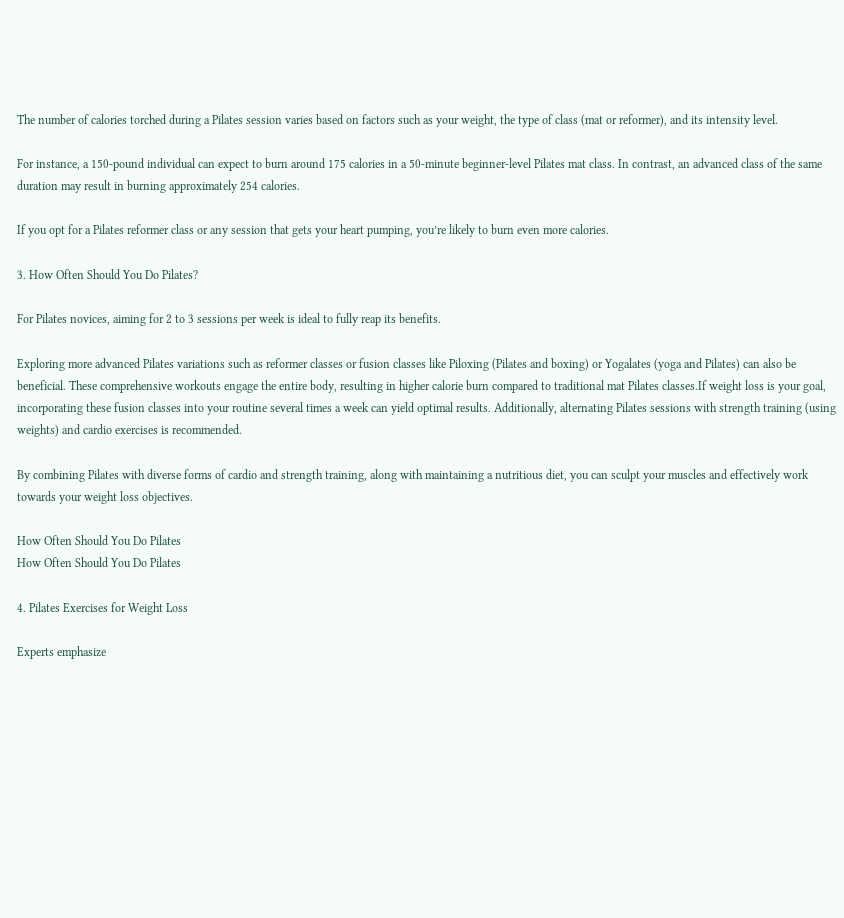The number of calories torched during a Pilates session varies based on factors such as your weight, the type of class (mat or reformer), and its intensity level.

For instance, a 150-pound individual can expect to burn around 175 calories in a 50-minute beginner-level Pilates mat class. In contrast, an advanced class of the same duration may result in burning approximately 254 calories.

If you opt for a Pilates reformer class or any session that gets your heart pumping, you’re likely to burn even more calories.

3. How Often Should You Do Pilates?

For Pilates novices, aiming for 2 to 3 sessions per week is ideal to fully reap its benefits.

Exploring more advanced Pilates variations such as reformer classes or fusion classes like Piloxing (Pilates and boxing) or Yogalates (yoga and Pilates) can also be beneficial. These comprehensive workouts engage the entire body, resulting in higher calorie burn compared to traditional mat Pilates classes.If weight loss is your goal, incorporating these fusion classes into your routine several times a week can yield optimal results. Additionally, alternating Pilates sessions with strength training (using weights) and cardio exercises is recommended.

By combining Pilates with diverse forms of cardio and strength training, along with maintaining a nutritious diet, you can sculpt your muscles and effectively work towards your weight loss objectives.

How Often Should You Do Pilates
How Often Should You Do Pilates

4. Pilates Exercises for Weight Loss

Experts emphasize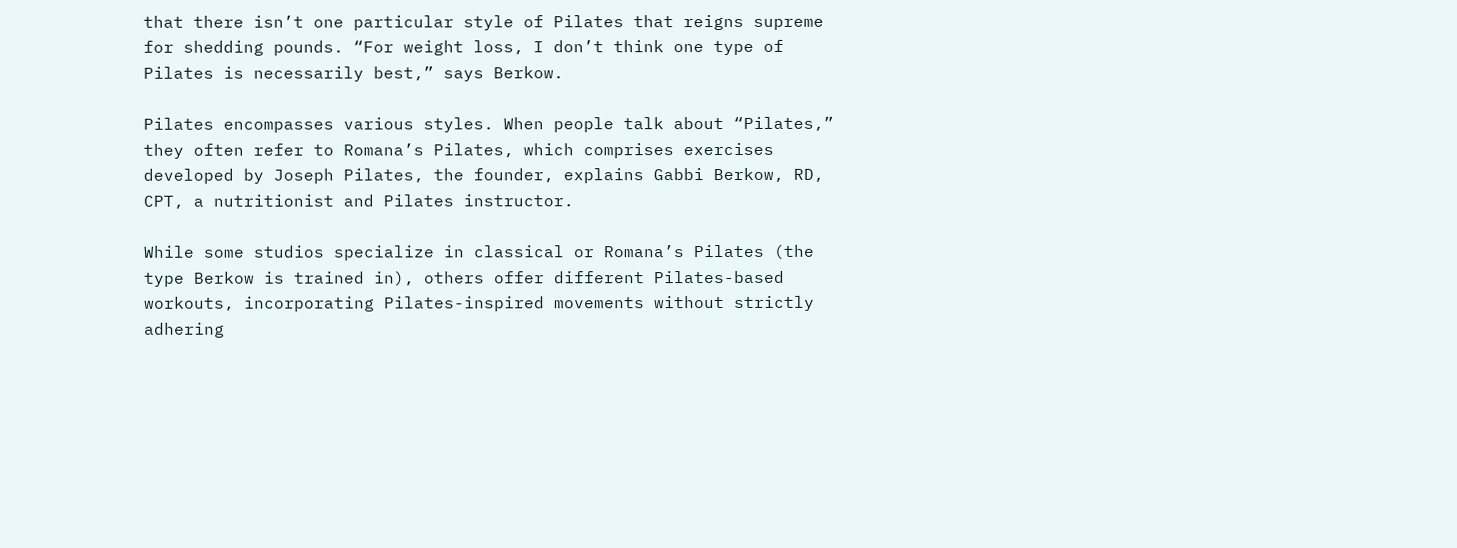that there isn’t one particular style of Pilates that reigns supreme for shedding pounds. “For weight loss, I don’t think one type of Pilates is necessarily best,” says Berkow.

Pilates encompasses various styles. When people talk about “Pilates,” they often refer to Romana’s Pilates, which comprises exercises developed by Joseph Pilates, the founder, explains Gabbi Berkow, RD, CPT, a nutritionist and Pilates instructor.

While some studios specialize in classical or Romana’s Pilates (the type Berkow is trained in), others offer different Pilates-based workouts, incorporating Pilates-inspired movements without strictly adhering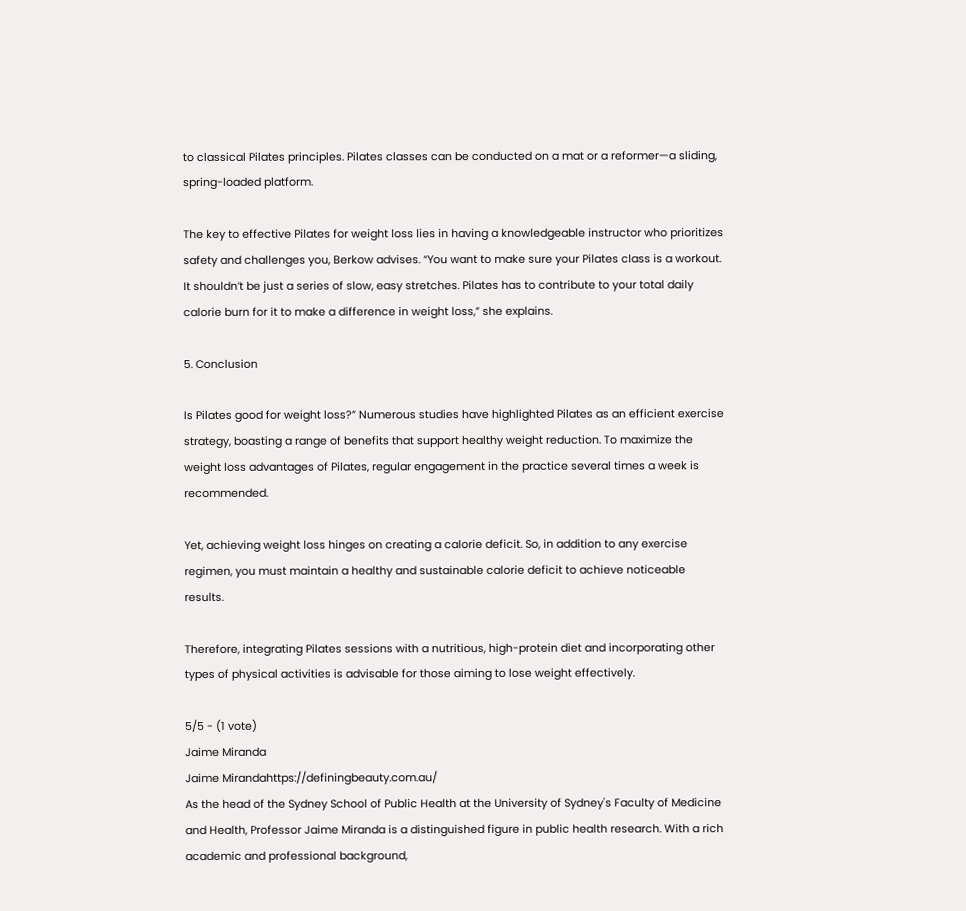to classical Pilates principles. Pilates classes can be conducted on a mat or a reformer—a sliding, spring-loaded platform.

The key to effective Pilates for weight loss lies in having a knowledgeable instructor who prioritizes safety and challenges you, Berkow advises. “You want to make sure your Pilates class is a workout. It shouldn’t be just a series of slow, easy stretches. Pilates has to contribute to your total daily calorie burn for it to make a difference in weight loss,” she explains.

5. Conclusion

Is Pilates good for weight loss?” Numerous studies have highlighted Pilates as an efficient exercise strategy, boasting a range of benefits that support healthy weight reduction. To maximize the weight loss advantages of Pilates, regular engagement in the practice several times a week is recommended.

Yet, achieving weight loss hinges on creating a calorie deficit. So, in addition to any exercise regimen, you must maintain a healthy and sustainable calorie deficit to achieve noticeable results.

Therefore, integrating Pilates sessions with a nutritious, high-protein diet and incorporating other types of physical activities is advisable for those aiming to lose weight effectively.

5/5 - (1 vote)
Jaime Miranda
Jaime Mirandahttps://definingbeauty.com.au/
As the head of the Sydney School of Public Health at the University of Sydney's Faculty of Medicine and Health, Professor Jaime Miranda is a distinguished figure in public health research. With a rich academic and professional background,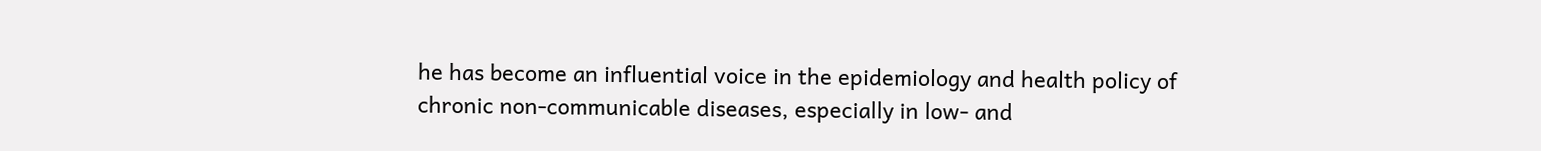he has become an influential voice in the epidemiology and health policy of chronic non-communicable diseases, especially in low- and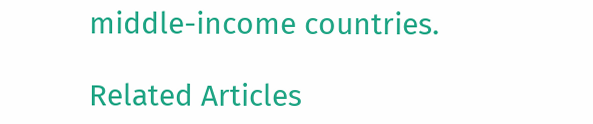middle-income countries.

Related Articles